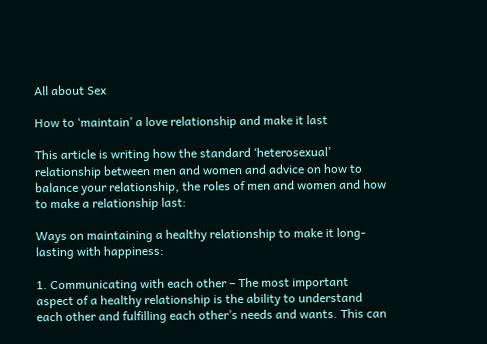All about Sex

How to ‘maintain’ a love relationship and make it last

This article is writing how the standard ‘heterosexual’ relationship between men and women and advice on how to balance your relationship, the roles of men and women and how to make a relationship last:

Ways on maintaining a healthy relationship to make it long-lasting with happiness:

1. Communicating with each other – The most important aspect of a healthy relationship is the ability to understand each other and fulfilling each other’s needs and wants. This can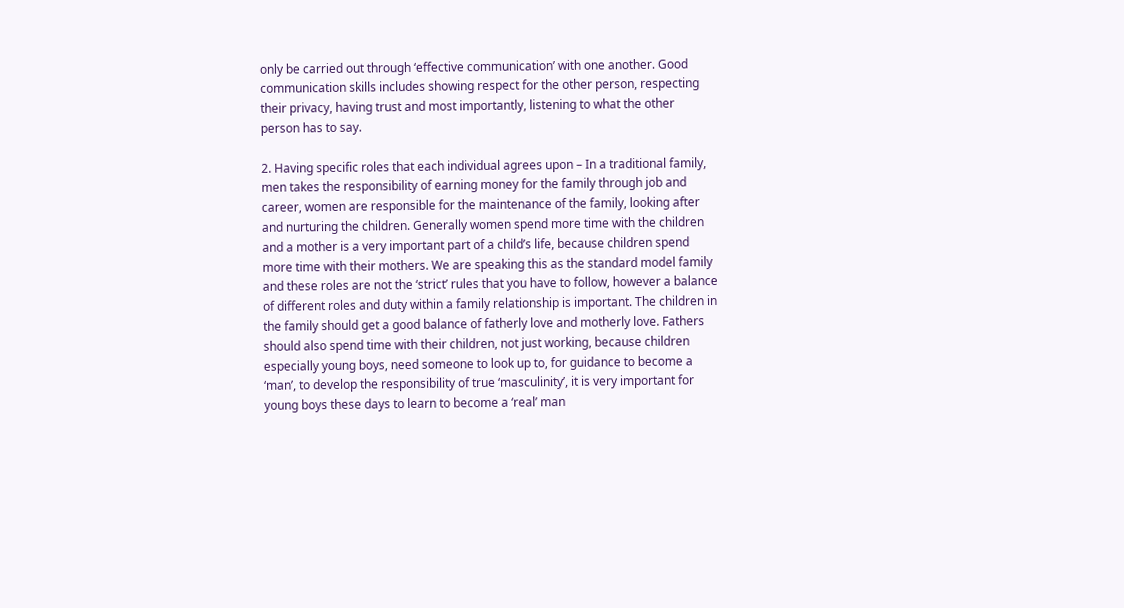only be carried out through ‘effective communication’ with one another. Good communication skills includes showing respect for the other person, respecting their privacy, having trust and most importantly, listening to what the other person has to say.

2. Having specific roles that each individual agrees upon – In a traditional family, men takes the responsibility of earning money for the family through job and career, women are responsible for the maintenance of the family, looking after and nurturing the children. Generally women spend more time with the children and a mother is a very important part of a child’s life, because children spend more time with their mothers. We are speaking this as the standard model family and these roles are not the ‘strict’ rules that you have to follow, however a balance of different roles and duty within a family relationship is important. The children in the family should get a good balance of fatherly love and motherly love. Fathers should also spend time with their children, not just working, because children especially young boys, need someone to look up to, for guidance to become a ‘man’, to develop the responsibility of true ‘masculinity’, it is very important for young boys these days to learn to become a ‘real’ man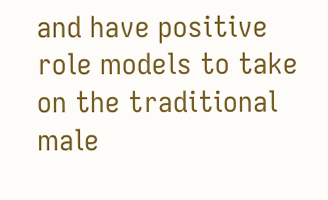and have positive role models to take on the traditional male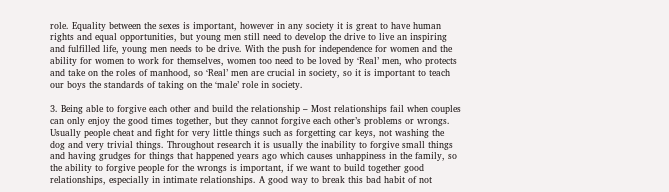role. Equality between the sexes is important, however in any society it is great to have human rights and equal opportunities, but young men still need to develop the drive to live an inspiring and fulfilled life, young men needs to be drive. With the push for independence for women and the ability for women to work for themselves, women too need to be loved by ‘Real’ men, who protects and take on the roles of manhood, so ‘Real’ men are crucial in society, so it is important to teach our boys the standards of taking on the ‘male’ role in society.

3. Being able to forgive each other and build the relationship – Most relationships fail when couples can only enjoy the good times together, but they cannot forgive each other’s problems or wrongs. Usually people cheat and fight for very little things such as forgetting car keys, not washing the dog and very trivial things. Throughout research it is usually the inability to forgive small things and having grudges for things that happened years ago which causes unhappiness in the family, so the ability to forgive people for the wrongs is important, if we want to build together good relationships, especially in intimate relationships. A good way to break this bad habit of not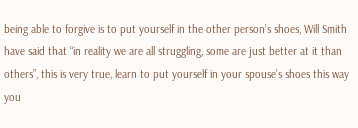being able to forgive is to put yourself in the other person’s shoes, Will Smith have said that “in reality we are all struggling, some are just better at it than others”, this is very true, learn to put yourself in your spouse’s shoes this way you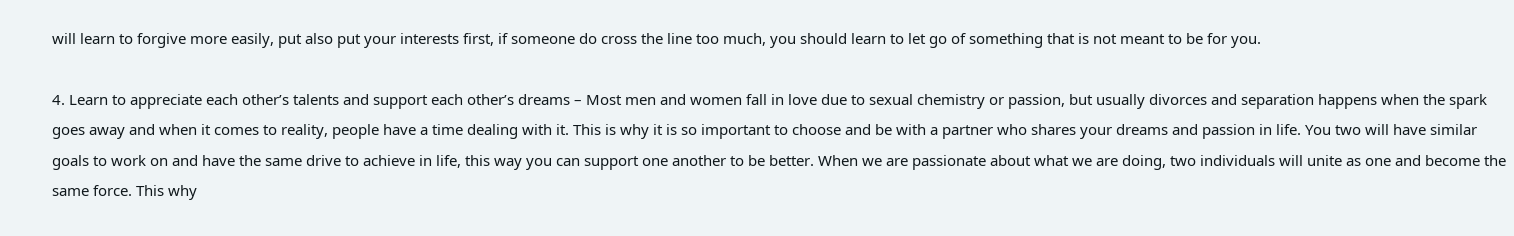will learn to forgive more easily, put also put your interests first, if someone do cross the line too much, you should learn to let go of something that is not meant to be for you.

4. Learn to appreciate each other’s talents and support each other’s dreams – Most men and women fall in love due to sexual chemistry or passion, but usually divorces and separation happens when the spark goes away and when it comes to reality, people have a time dealing with it. This is why it is so important to choose and be with a partner who shares your dreams and passion in life. You two will have similar goals to work on and have the same drive to achieve in life, this way you can support one another to be better. When we are passionate about what we are doing, two individuals will unite as one and become the same force. This why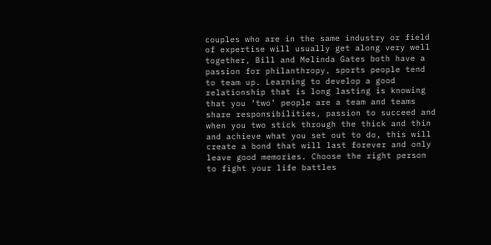couples who are in the same industry or field of expertise will usually get along very well together, Bill and Melinda Gates both have a passion for philanthropy, sports people tend to team up. Learning to develop a good relationship that is long lasting is knowing that you ‘two’ people are a team and teams share responsibilities, passion to succeed and when you two stick through the thick and thin and achieve what you set out to do, this will create a bond that will last forever and only leave good memories. Choose the right person to fight your life battles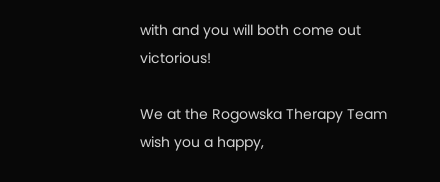with and you will both come out victorious!

We at the Rogowska Therapy Team wish you a happy,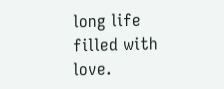long life filled with love.